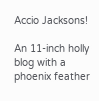Accio Jacksons!

An 11-inch holly blog with a phoenix feather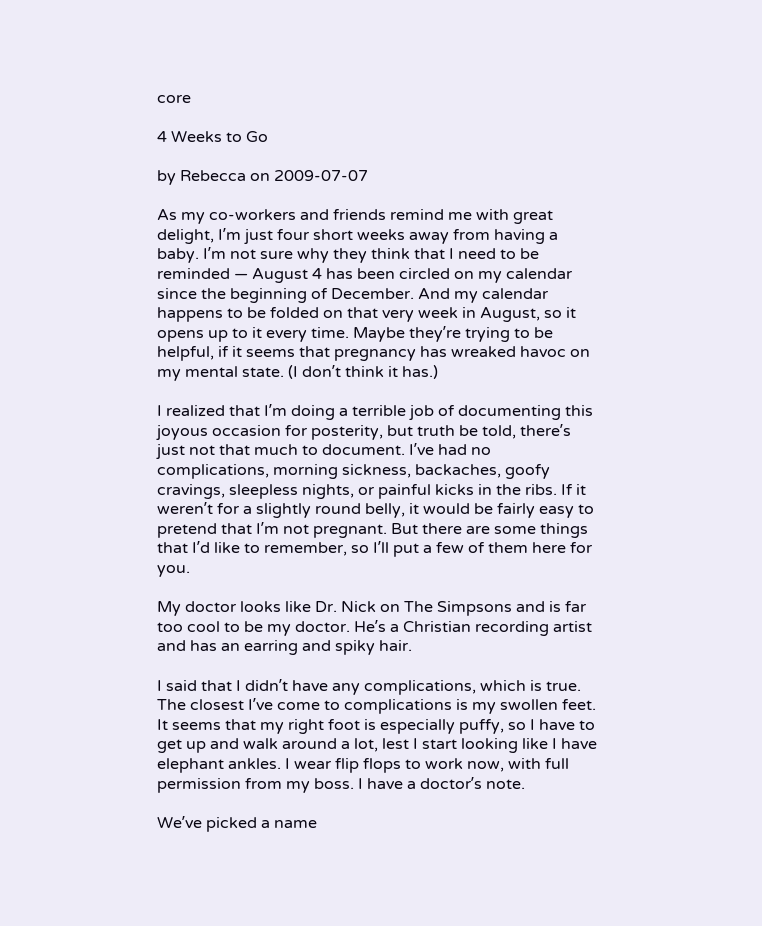core

4 Weeks to Go

by Rebecca on 2009-07-07

As my co-workers and friends remind me with great delight, Iʼm just four short weeks away from having a baby. Iʼm not sure why they think that I need to be reminded — August 4 has been circled on my calendar since the beginning of December. And my calendar happens to be folded on that very week in August, so it opens up to it every time. Maybe theyʼre trying to be helpful, if it seems that pregnancy has wreaked havoc on my mental state. (I donʼt think it has.)

I realized that Iʼm doing a terrible job of documenting this joyous occasion for posterity, but truth be told, thereʼs just not that much to document. Iʼve had no complications, morning sickness, backaches, goofy cravings, sleepless nights, or painful kicks in the ribs. If it werenʼt for a slightly round belly, it would be fairly easy to pretend that Iʼm not pregnant. But there are some things that Iʼd like to remember, so Iʼll put a few of them here for you.

My doctor looks like Dr. Nick on The Simpsons and is far too cool to be my doctor. Heʼs a Christian recording artist and has an earring and spiky hair.

I said that I didnʼt have any complications, which is true. The closest Iʼve come to complications is my swollen feet. It seems that my right foot is especially puffy, so I have to get up and walk around a lot, lest I start looking like I have elephant ankles. I wear flip flops to work now, with full permission from my boss. I have a doctorʼs note.

Weʼve picked a name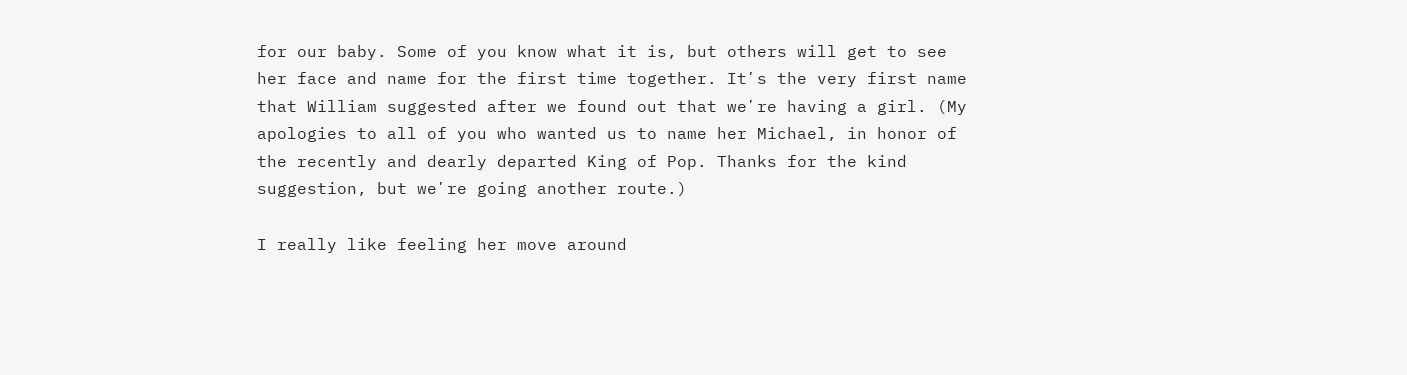for our baby. Some of you know what it is, but others will get to see her face and name for the first time together. Itʼs the very first name that William suggested after we found out that weʼre having a girl. (My apologies to all of you who wanted us to name her Michael, in honor of the recently and dearly departed King of Pop. Thanks for the kind suggestion, but weʼre going another route.)

I really like feeling her move around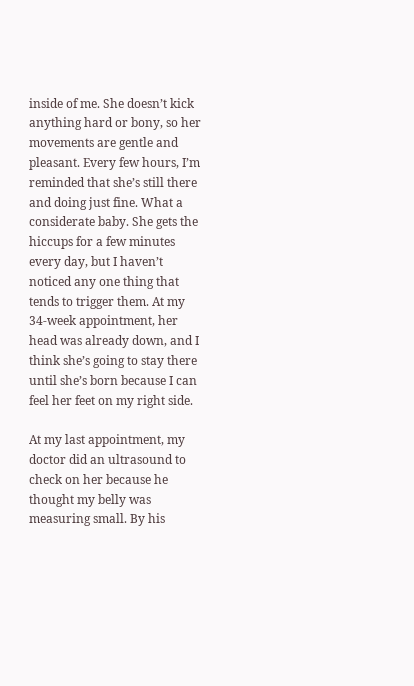inside of me. She doesnʼt kick anything hard or bony, so her movements are gentle and pleasant. Every few hours, Iʼm reminded that sheʼs still there and doing just fine. What a considerate baby. She gets the hiccups for a few minutes every day, but I havenʼt noticed any one thing that tends to trigger them. At my 34-week appointment, her head was already down, and I think sheʼs going to stay there until sheʼs born because I can feel her feet on my right side.

At my last appointment, my doctor did an ultrasound to check on her because he thought my belly was measuring small. By his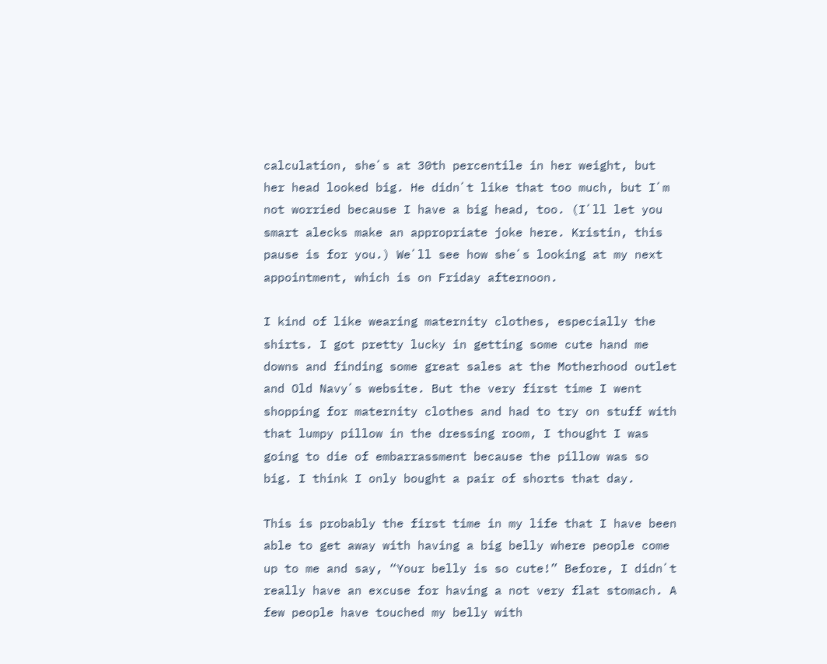calculation, sheʼs at 30th percentile in her weight, but her head looked big. He didnʼt like that too much, but Iʼm not worried because I have a big head, too. (Iʼll let you smart alecks make an appropriate joke here. Kristin, this pause is for you.) Weʼll see how sheʼs looking at my next appointment, which is on Friday afternoon.

I kind of like wearing maternity clothes, especially the shirts. I got pretty lucky in getting some cute hand me downs and finding some great sales at the Motherhood outlet and Old Navyʼs website. But the very first time I went shopping for maternity clothes and had to try on stuff with that lumpy pillow in the dressing room, I thought I was going to die of embarrassment because the pillow was so big. I think I only bought a pair of shorts that day.

This is probably the first time in my life that I have been able to get away with having a big belly where people come up to me and say, “Your belly is so cute!” Before, I didnʼt really have an excuse for having a not very flat stomach. A few people have touched my belly with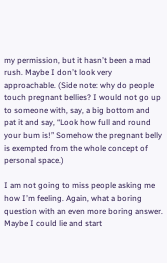my permission, but it hasnʼt been a mad rush. Maybe I donʼt look very approachable. (Side note: why do people touch pregnant bellies? I would not go up to someone with, say, a big bottom and pat it and say, “Look how full and round your bum is!” Somehow the pregnant belly is exempted from the whole concept of personal space.)

I am not going to miss people asking me how Iʼm feeling. Again, what a boring question with an even more boring answer. Maybe I could lie and start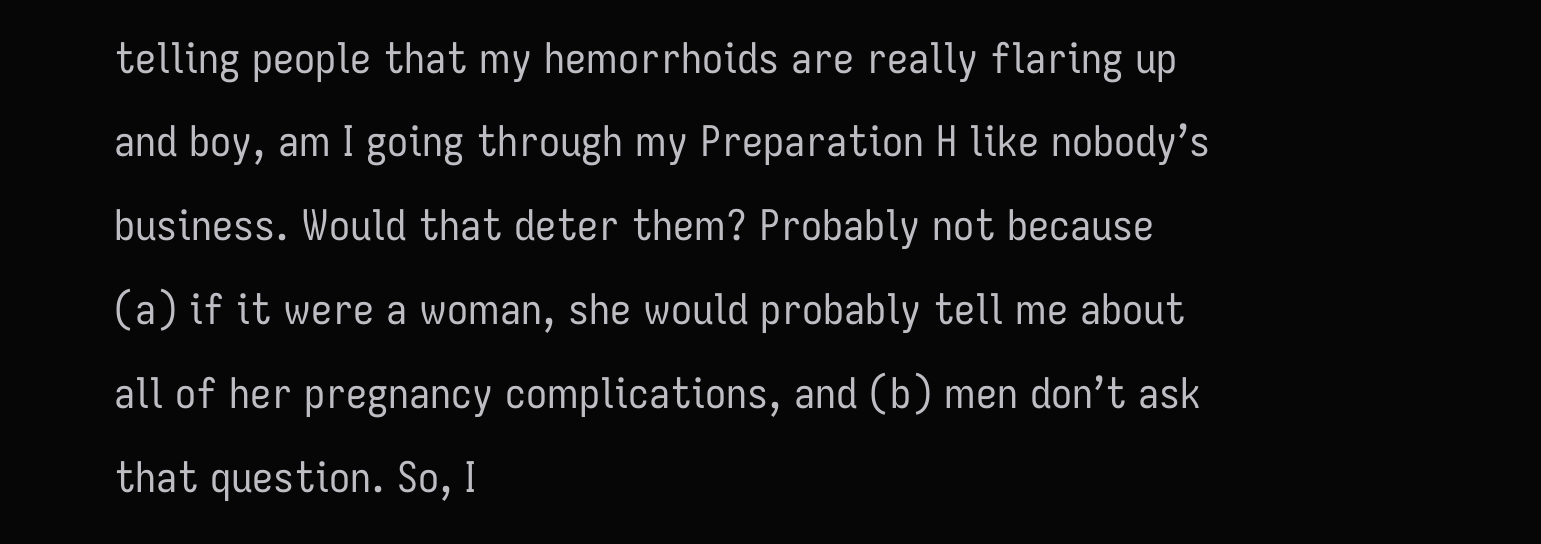telling people that my hemorrhoids are really flaring up and boy, am I going through my Preparation H like nobodyʼs business. Would that deter them? Probably not because (a) if it were a woman, she would probably tell me about all of her pregnancy complications, and (b) men donʼt ask that question. So, I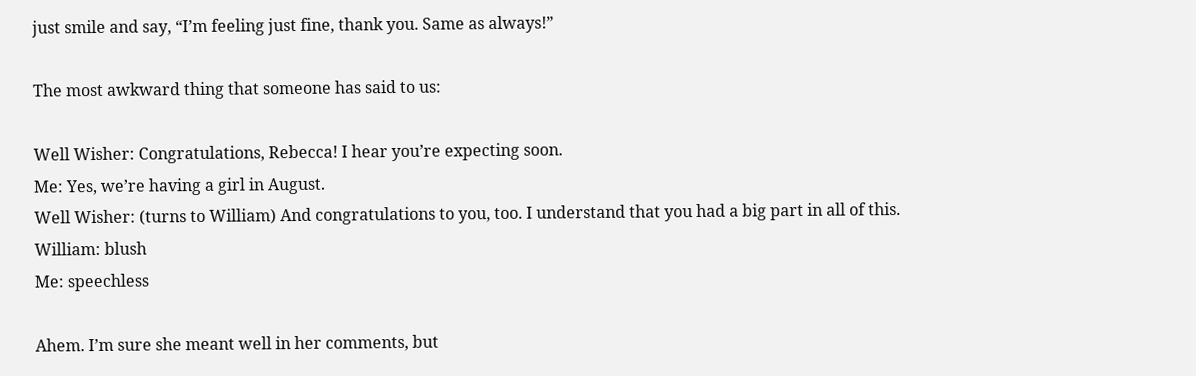just smile and say, “Iʼm feeling just fine, thank you. Same as always!”

The most awkward thing that someone has said to us:

Well Wisher: Congratulations, Rebecca! I hear youʼre expecting soon.
Me: Yes, weʼre having a girl in August.
Well Wisher: (turns to William) And congratulations to you, too. I understand that you had a big part in all of this.
William: blush
Me: speechless

Ahem. Iʼm sure she meant well in her comments, but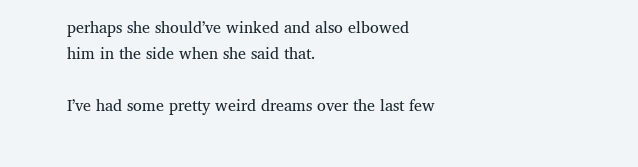perhaps she shouldʼve winked and also elbowed him in the side when she said that.

Iʼve had some pretty weird dreams over the last few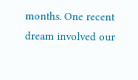months. One recent dream involved our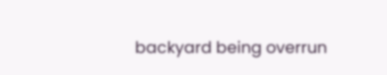backyard being overrun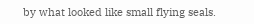by what looked like small flying seals.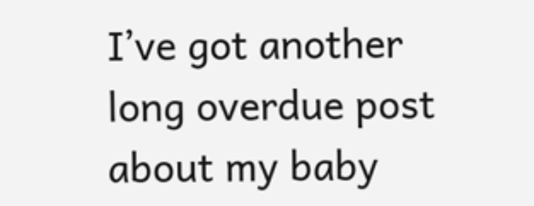Iʼve got another long overdue post about my baby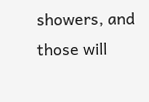showers, and those will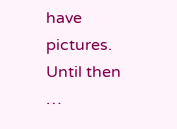have pictures. Until then …